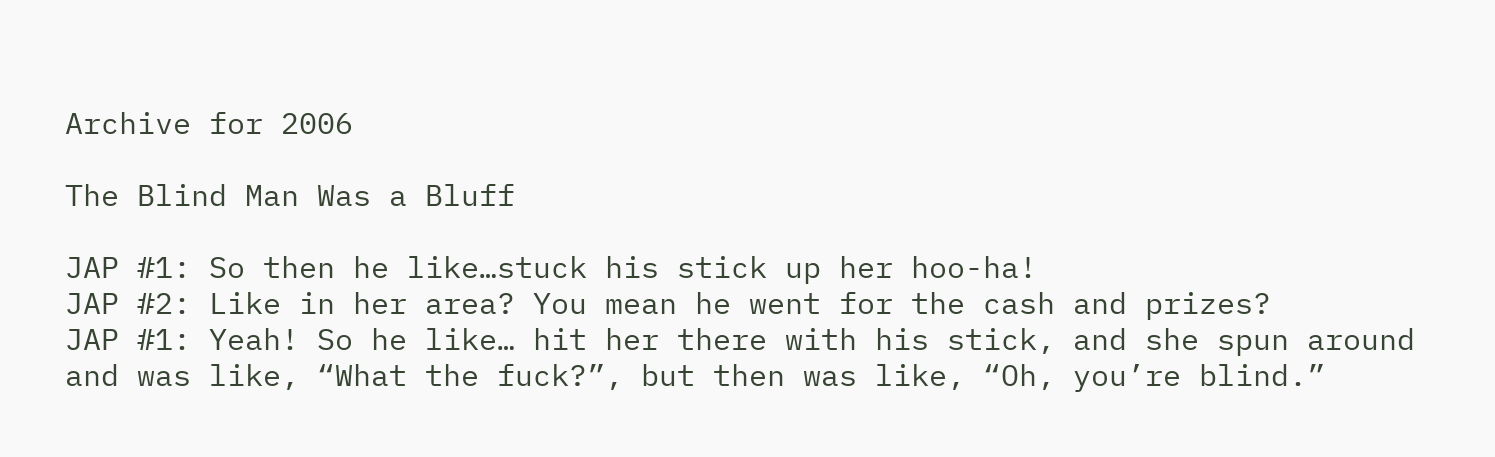Archive for 2006

The Blind Man Was a Bluff

JAP #1: So then he like…stuck his stick up her hoo-ha!
JAP #2: Like in her area? You mean he went for the cash and prizes?
JAP #1: Yeah! So he like… hit her there with his stick, and she spun around and was like, “What the fuck?”, but then was like, “Oh, you’re blind.”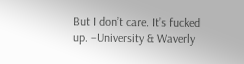But I don’t care. It’s fucked up. –University & Waverly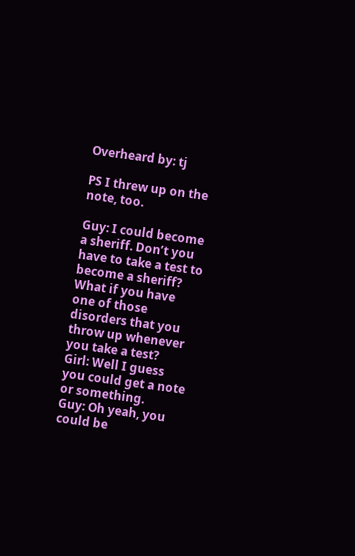Overheard by: tj

PS I threw up on the note, too.

Guy: I could become a sheriff. Don’t you have to take a test to become a sheriff? What if you have one of those disorders that you throw up whenever you take a test?
Girl: Well I guess you could get a note or something.
Guy: Oh yeah, you could be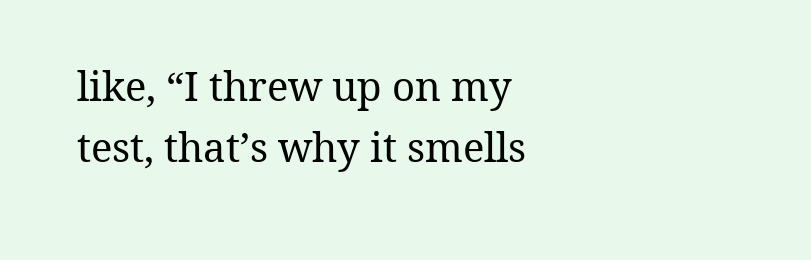like, “I threw up on my test, that’s why it smells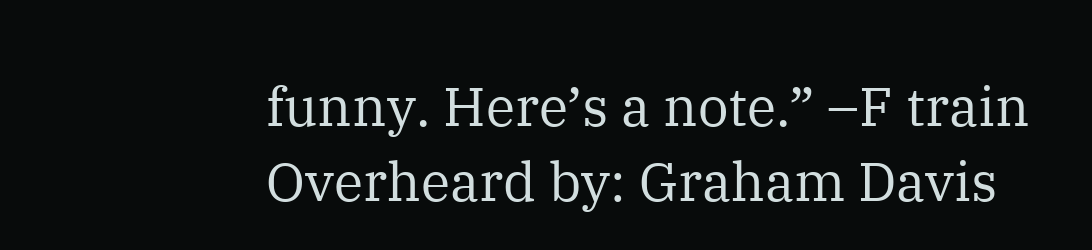funny. Here’s a note.” –F train Overheard by: Graham Davis